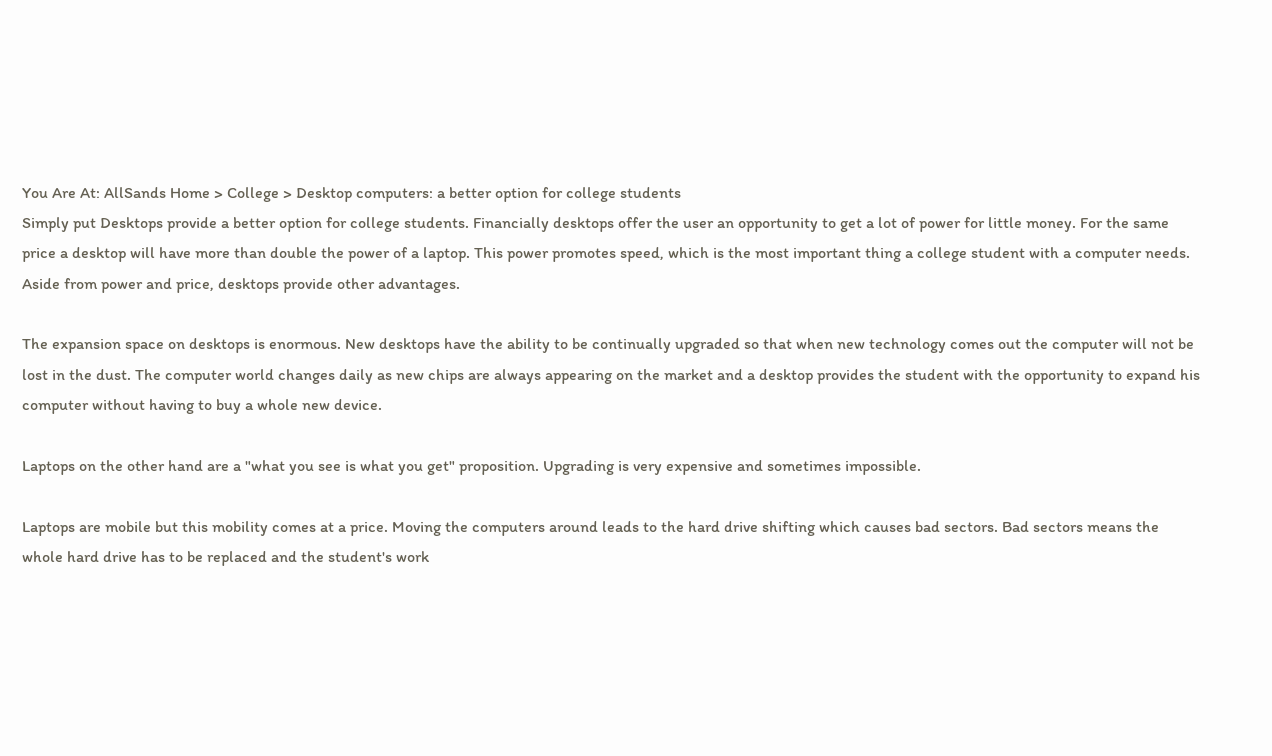You Are At: AllSands Home > College > Desktop computers: a better option for college students
Simply put Desktops provide a better option for college students. Financially desktops offer the user an opportunity to get a lot of power for little money. For the same price a desktop will have more than double the power of a laptop. This power promotes speed, which is the most important thing a college student with a computer needs. Aside from power and price, desktops provide other advantages.

The expansion space on desktops is enormous. New desktops have the ability to be continually upgraded so that when new technology comes out the computer will not be lost in the dust. The computer world changes daily as new chips are always appearing on the market and a desktop provides the student with the opportunity to expand his computer without having to buy a whole new device.

Laptops on the other hand are a "what you see is what you get" proposition. Upgrading is very expensive and sometimes impossible.

Laptops are mobile but this mobility comes at a price. Moving the computers around leads to the hard drive shifting which causes bad sectors. Bad sectors means the whole hard drive has to be replaced and the student's work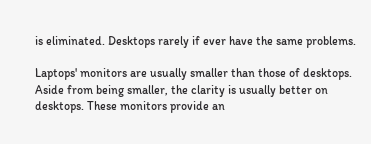is eliminated. Desktops rarely if ever have the same problems.

Laptops' monitors are usually smaller than those of desktops. Aside from being smaller, the clarity is usually better on desktops. These monitors provide an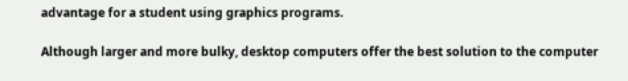advantage for a student using graphics programs.

Although larger and more bulky, desktop computers offer the best solution to the computer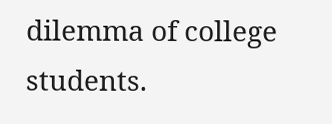dilemma of college students.